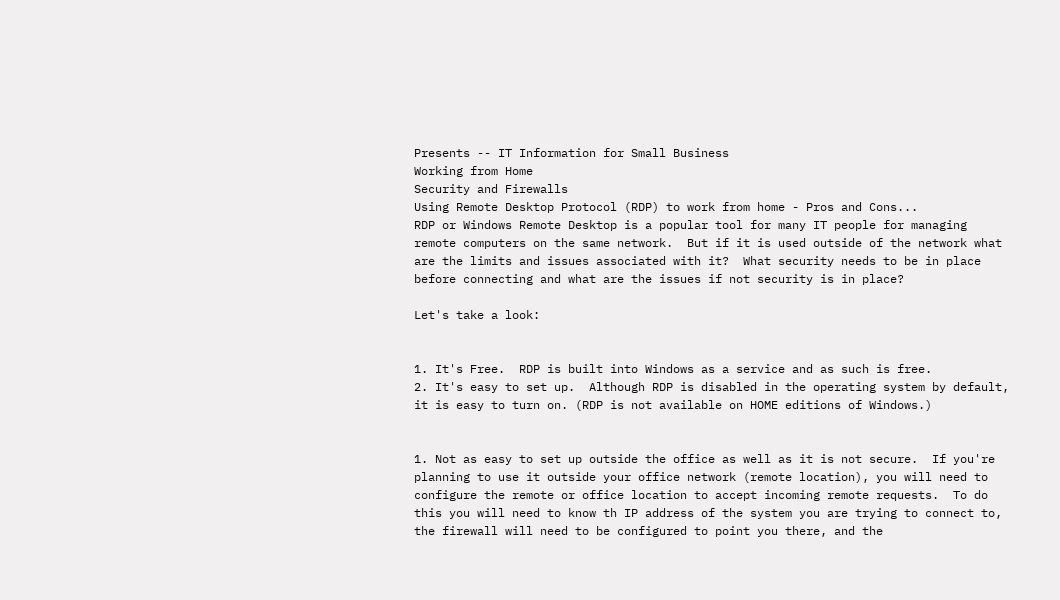Presents -- IT Information for Small Business
Working from Home
Security and Firewalls
Using Remote Desktop Protocol (RDP) to work from home - Pros and Cons...
RDP or Windows Remote Desktop is a popular tool for many IT people for managing remote computers on the same network.  But if it is used outside of the network what are the limits and issues associated with it?  What security needs to be in place before connecting and what are the issues if not security is in place?

Let's take a look:


1. It's Free.  RDP is built into Windows as a service and as such is free.
2. It's easy to set up.  Although RDP is disabled in the operating system by default, it is easy to turn on. (RDP is not available on HOME editions of Windows.)


1. Not as easy to set up outside the office as well as it is not secure.  If you're planning to use it outside your office network (remote location), you will need to configure the remote or office location to accept incoming remote requests.  To do this you will need to know th IP address of the system you are trying to connect to, the firewall will need to be configured to point you there, and the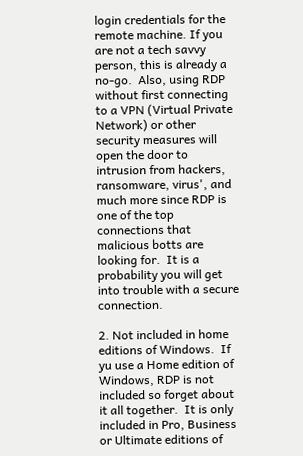login credentials for the remote machine. If you are not a tech savvy person, this is already a no-go.  Also, using RDP without first connecting to a VPN (Virtual Private Network) or other security measures will open the door to intrusion from hackers, ransomware, virus', and much more since RDP is one of the top connections that malicious botts are looking for.  It is a probability you will get into trouble with a secure connection.

2. Not included in home editions of Windows.  If yu use a Home edition of Windows, RDP is not included so forget about it all together.  It is only included in Pro, Business or Ultimate editions of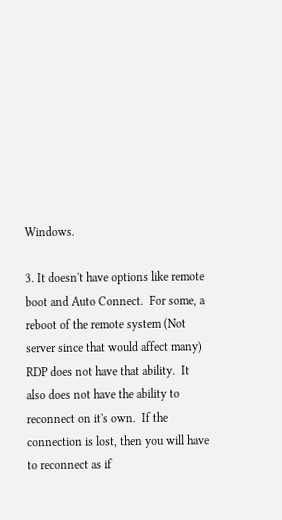Windows.

3. It doesn't have options like remote boot and Auto Connect.  For some, a reboot of the remote system (Not server since that would affect many) RDP does not have that ability.  It also does not have the ability to reconnect on it's own.  If the connection is lost, then you will have to reconnect as if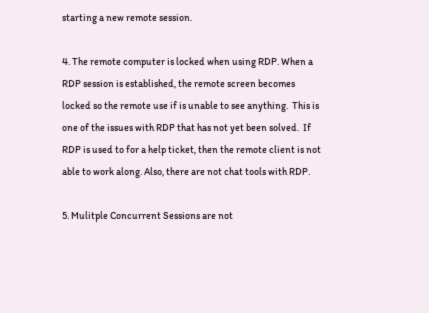starting a new remote session.

4. The remote computer is locked when using RDP. When a RDP session is established, the remote screen becomes locked so the remote use if is unable to see anything.  This is one of the issues with RDP that has not yet been solved.  If RDP is used to for a help ticket, then the remote client is not able to work along. Also, there are not chat tools with RDP.

5. Mulitple Concurrent Sessions are not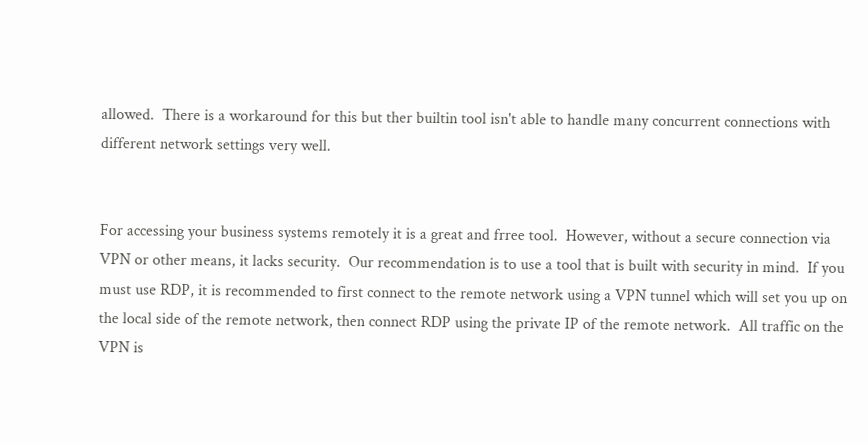allowed.  There is a workaround for this but ther builtin tool isn't able to handle many concurrent connections with different network settings very well.


For accessing your business systems remotely it is a great and frree tool.  However, without a secure connection via VPN or other means, it lacks security.  Our recommendation is to use a tool that is built with security in mind.  If you must use RDP, it is recommended to first connect to the remote network using a VPN tunnel which will set you up on the local side of the remote network, then connect RDP using the private IP of the remote network.  All traffic on the VPN is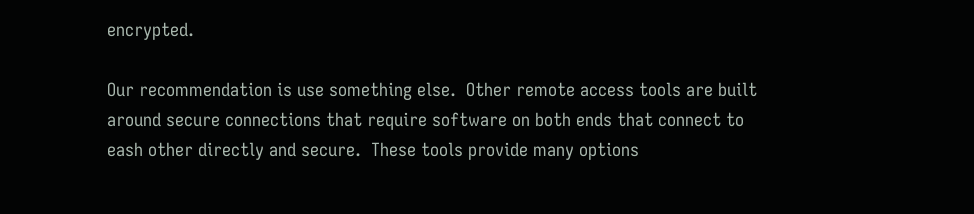encrypted.

Our recommendation is use something else.  Other remote access tools are built around secure connections that require software on both ends that connect to eash other directly and secure.  These tools provide many options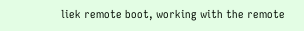liek remote boot, working with the remote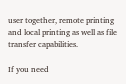user together, remote printing and local printing as well as file transfer capabilities.

If you need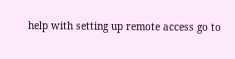help with setting up remote access go to